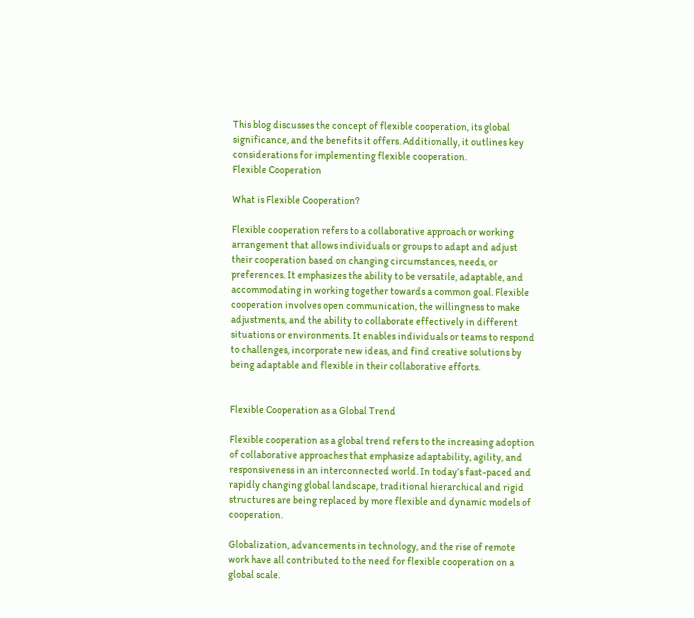This blog discusses the concept of flexible cooperation, its global significance, and the benefits it offers. Additionally, it outlines key considerations for implementing flexible cooperation.
Flexible Cooperation

What is Flexible Cooperation?

Flexible cooperation refers to a collaborative approach or working arrangement that allows individuals or groups to adapt and adjust their cooperation based on changing circumstances, needs, or preferences. It emphasizes the ability to be versatile, adaptable, and accommodating in working together towards a common goal. Flexible cooperation involves open communication, the willingness to make adjustments, and the ability to collaborate effectively in different situations or environments. It enables individuals or teams to respond to challenges, incorporate new ideas, and find creative solutions by being adaptable and flexible in their collaborative efforts.


Flexible Cooperation as a Global Trend

Flexible cooperation as a global trend refers to the increasing adoption of collaborative approaches that emphasize adaptability, agility, and responsiveness in an interconnected world. In today’s fast-paced and rapidly changing global landscape, traditional hierarchical and rigid structures are being replaced by more flexible and dynamic models of cooperation.

Globalization, advancements in technology, and the rise of remote work have all contributed to the need for flexible cooperation on a global scale.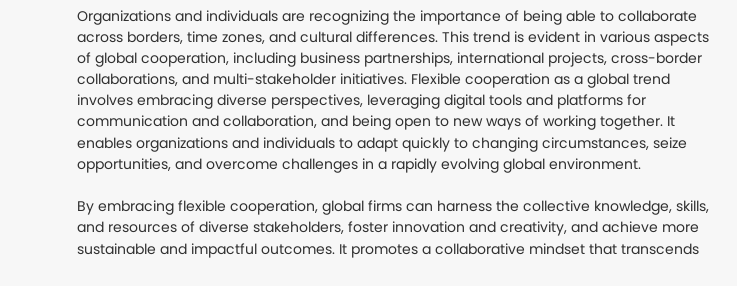Organizations and individuals are recognizing the importance of being able to collaborate across borders, time zones, and cultural differences. This trend is evident in various aspects of global cooperation, including business partnerships, international projects, cross-border collaborations, and multi-stakeholder initiatives. Flexible cooperation as a global trend involves embracing diverse perspectives, leveraging digital tools and platforms for communication and collaboration, and being open to new ways of working together. It enables organizations and individuals to adapt quickly to changing circumstances, seize opportunities, and overcome challenges in a rapidly evolving global environment.

By embracing flexible cooperation, global firms can harness the collective knowledge, skills, and resources of diverse stakeholders, foster innovation and creativity, and achieve more sustainable and impactful outcomes. It promotes a collaborative mindset that transcends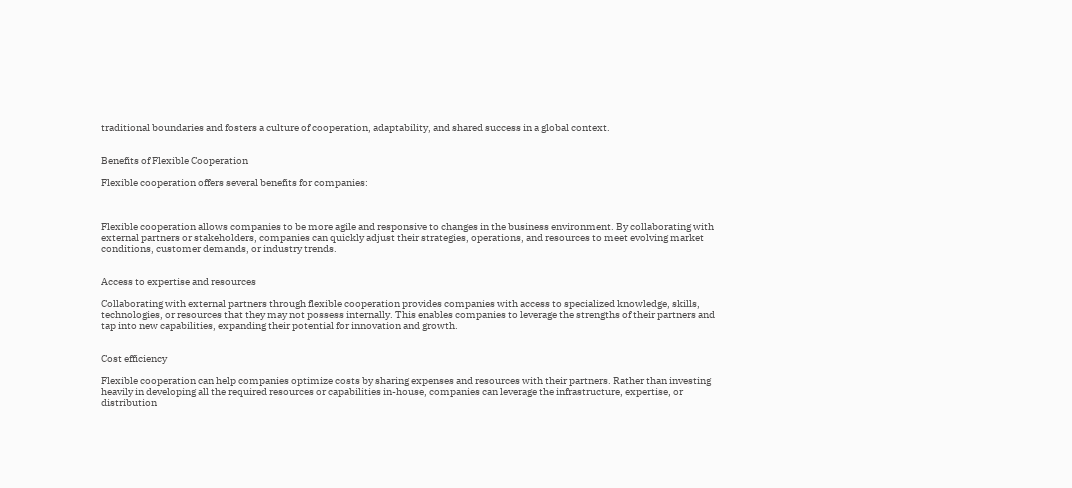traditional boundaries and fosters a culture of cooperation, adaptability, and shared success in a global context.


Benefits of Flexible Cooperation

Flexible cooperation offers several benefits for companies:



Flexible cooperation allows companies to be more agile and responsive to changes in the business environment. By collaborating with external partners or stakeholders, companies can quickly adjust their strategies, operations, and resources to meet evolving market conditions, customer demands, or industry trends.


Access to expertise and resources

Collaborating with external partners through flexible cooperation provides companies with access to specialized knowledge, skills, technologies, or resources that they may not possess internally. This enables companies to leverage the strengths of their partners and tap into new capabilities, expanding their potential for innovation and growth.


Cost efficiency

Flexible cooperation can help companies optimize costs by sharing expenses and resources with their partners. Rather than investing heavily in developing all the required resources or capabilities in-house, companies can leverage the infrastructure, expertise, or distribution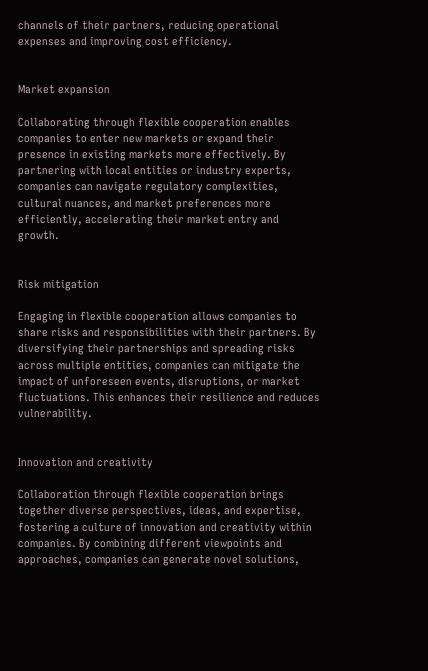channels of their partners, reducing operational expenses and improving cost efficiency.


Market expansion

Collaborating through flexible cooperation enables companies to enter new markets or expand their presence in existing markets more effectively. By partnering with local entities or industry experts, companies can navigate regulatory complexities, cultural nuances, and market preferences more efficiently, accelerating their market entry and growth.


Risk mitigation

Engaging in flexible cooperation allows companies to share risks and responsibilities with their partners. By diversifying their partnerships and spreading risks across multiple entities, companies can mitigate the impact of unforeseen events, disruptions, or market fluctuations. This enhances their resilience and reduces vulnerability.


Innovation and creativity

Collaboration through flexible cooperation brings together diverse perspectives, ideas, and expertise, fostering a culture of innovation and creativity within companies. By combining different viewpoints and approaches, companies can generate novel solutions,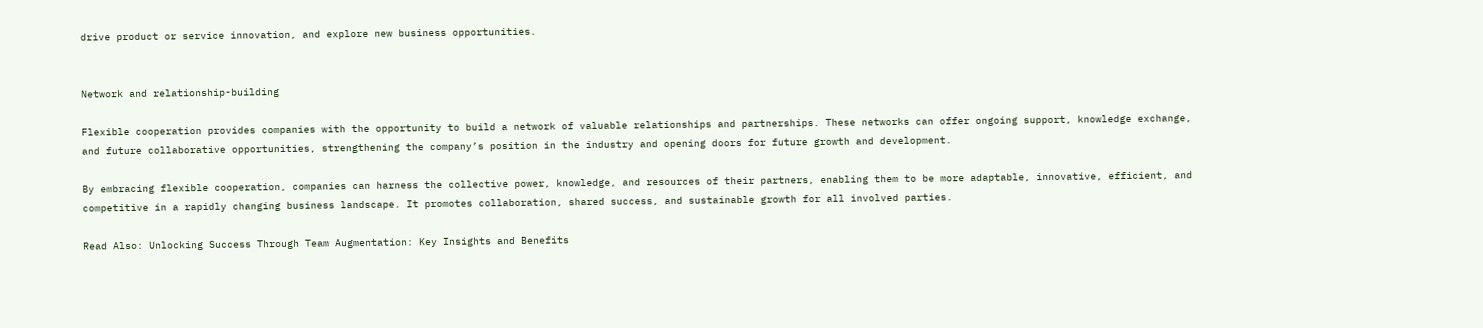drive product or service innovation, and explore new business opportunities.


Network and relationship-building

Flexible cooperation provides companies with the opportunity to build a network of valuable relationships and partnerships. These networks can offer ongoing support, knowledge exchange, and future collaborative opportunities, strengthening the company’s position in the industry and opening doors for future growth and development.

By embracing flexible cooperation, companies can harness the collective power, knowledge, and resources of their partners, enabling them to be more adaptable, innovative, efficient, and competitive in a rapidly changing business landscape. It promotes collaboration, shared success, and sustainable growth for all involved parties.

Read Also: Unlocking Success Through Team Augmentation: Key Insights and Benefits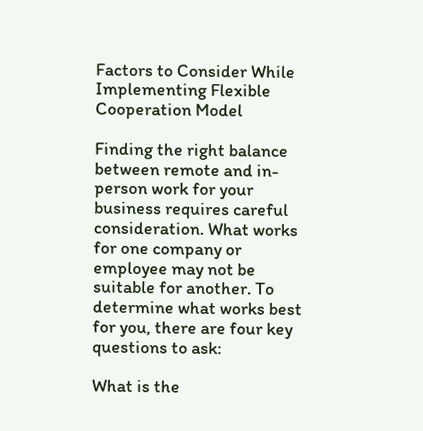Factors to Consider While Implementing Flexible Cooperation Model

Finding the right balance between remote and in-person work for your business requires careful consideration. What works for one company or employee may not be suitable for another. To determine what works best for you, there are four key questions to ask:

What is the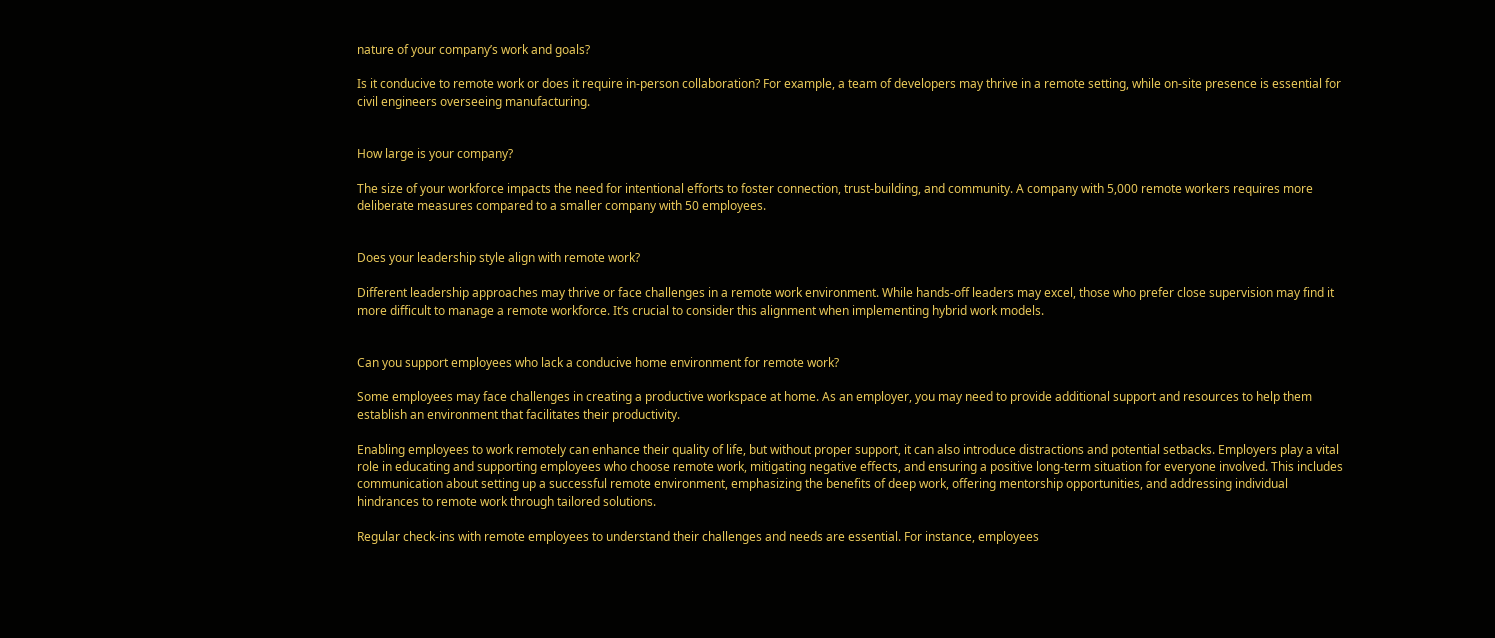nature of your company’s work and goals?

Is it conducive to remote work or does it require in-person collaboration? For example, a team of developers may thrive in a remote setting, while on-site presence is essential for civil engineers overseeing manufacturing.


How large is your company?

The size of your workforce impacts the need for intentional efforts to foster connection, trust-building, and community. A company with 5,000 remote workers requires more deliberate measures compared to a smaller company with 50 employees.


Does your leadership style align with remote work?

Different leadership approaches may thrive or face challenges in a remote work environment. While hands-off leaders may excel, those who prefer close supervision may find it more difficult to manage a remote workforce. It’s crucial to consider this alignment when implementing hybrid work models.


Can you support employees who lack a conducive home environment for remote work?

Some employees may face challenges in creating a productive workspace at home. As an employer, you may need to provide additional support and resources to help them establish an environment that facilitates their productivity.

Enabling employees to work remotely can enhance their quality of life, but without proper support, it can also introduce distractions and potential setbacks. Employers play a vital role in educating and supporting employees who choose remote work, mitigating negative effects, and ensuring a positive long-term situation for everyone involved. This includes communication about setting up a successful remote environment, emphasizing the benefits of deep work, offering mentorship opportunities, and addressing individual hindrances to remote work through tailored solutions.

Regular check-ins with remote employees to understand their challenges and needs are essential. For instance, employees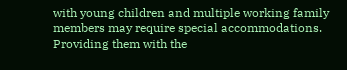with young children and multiple working family members may require special accommodations. Providing them with the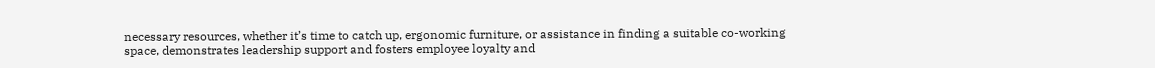necessary resources, whether it’s time to catch up, ergonomic furniture, or assistance in finding a suitable co-working space, demonstrates leadership support and fosters employee loyalty and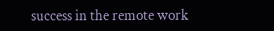success in the remote work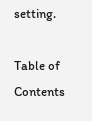setting.

Table of Contents